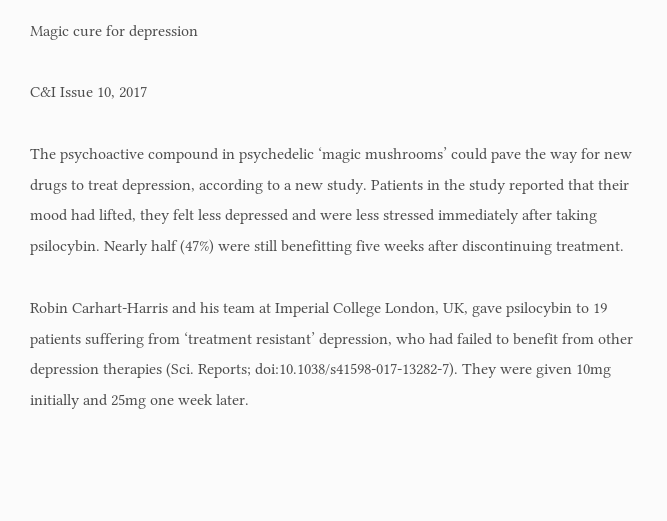Magic cure for depression

C&I Issue 10, 2017

The psychoactive compound in psychedelic ‘magic mushrooms’ could pave the way for new drugs to treat depression, according to a new study. Patients in the study reported that their mood had lifted, they felt less depressed and were less stressed immediately after taking psilocybin. Nearly half (47%) were still benefitting five weeks after discontinuing treatment.

Robin Carhart-Harris and his team at Imperial College London, UK, gave psilocybin to 19 patients suffering from ‘treatment resistant’ depression, who had failed to benefit from other depression therapies (Sci. Reports; doi:10.1038/s41598-017-13282-7). They were given 10mg initially and 25mg one week later.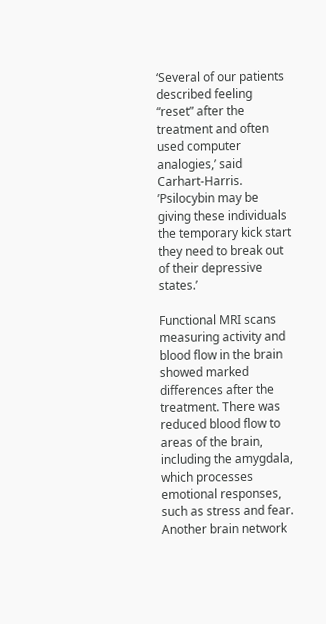‘Several of our patients described feeling “reset” after the treatment and often used computer analogies,’ said Carhart-Harris. ’Psilocybin may be giving these individuals the temporary kick start they need to break out of their depressive states.’

Functional MRI scans measuring activity and blood flow in the brain showed marked differences after the treatment. There was reduced blood flow to areas of the brain, including the amygdala, which processes emotional responses, such as stress and fear. Another brain network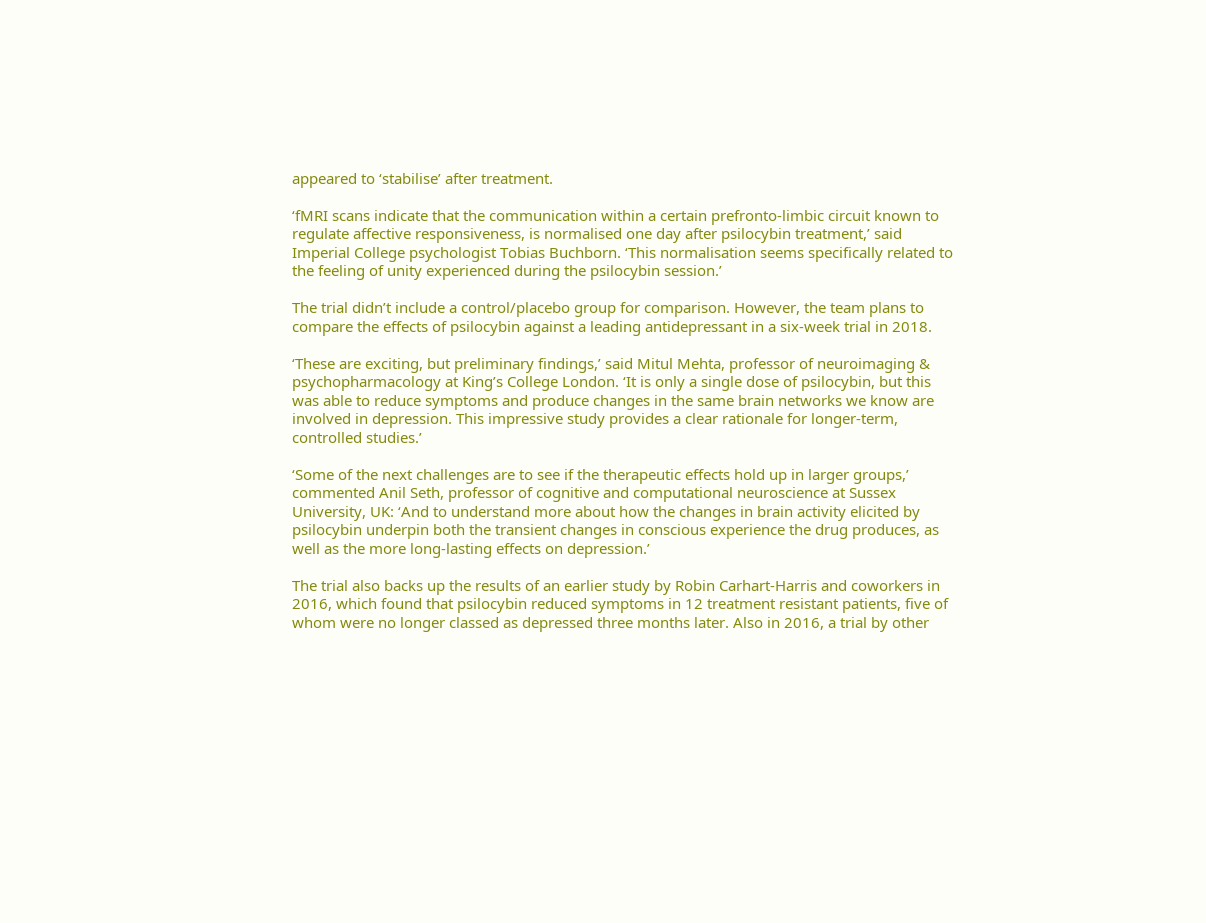appeared to ‘stabilise’ after treatment.

‘fMRI scans indicate that the communication within a certain prefronto-limbic circuit known to regulate affective responsiveness, is normalised one day after psilocybin treatment,’ said Imperial College psychologist Tobias Buchborn. ‘This normalisation seems specifically related to the feeling of unity experienced during the psilocybin session.’

The trial didn’t include a control/placebo group for comparison. However, the team plans to compare the effects of psilocybin against a leading antidepressant in a six-week trial in 2018.

‘These are exciting, but preliminary findings,’ said Mitul Mehta, professor of neuroimaging & psychopharmacology at King’s College London. ‘It is only a single dose of psilocybin, but this was able to reduce symptoms and produce changes in the same brain networks we know are involved in depression. This impressive study provides a clear rationale for longer-term, controlled studies.’

‘Some of the next challenges are to see if the therapeutic effects hold up in larger groups,’ commented Anil Seth, professor of cognitive and computational neuroscience at Sussex University, UK: ‘And to understand more about how the changes in brain activity elicited by psilocybin underpin both the transient changes in conscious experience the drug produces, as well as the more long-lasting effects on depression.’

The trial also backs up the results of an earlier study by Robin Carhart-Harris and coworkers in 2016, which found that psilocybin reduced symptoms in 12 treatment resistant patients, five of whom were no longer classed as depressed three months later. Also in 2016, a trial by other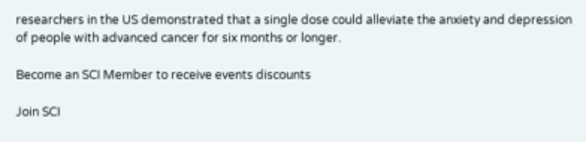researchers in the US demonstrated that a single dose could alleviate the anxiety and depression of people with advanced cancer for six months or longer.

Become an SCI Member to receive events discounts

Join SCI